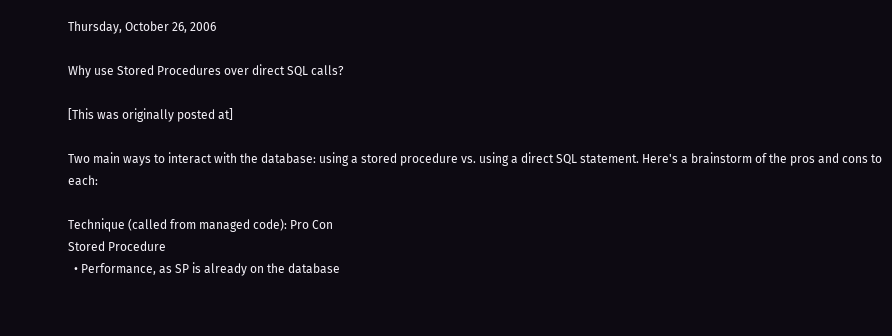Thursday, October 26, 2006

Why use Stored Procedures over direct SQL calls?

[This was originally posted at]

Two main ways to interact with the database: using a stored procedure vs. using a direct SQL statement. Here's a brainstorm of the pros and cons to each:

Technique (called from managed code): Pro Con
Stored Procedure
  • Performance, as SP is already on the database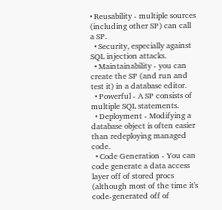• Reusability - multiple sources (including other SP) can call a SP.
  • Security, especially against SQL injection attacks.
  • Maintainability - you can create the SP (and run and test it) in a database editor.
  • Powerful - A SP consists of multiple SQL statements.
  • Deployment - Modifying a database object is often easier than redeploying managed code.
  • Code Generation - You can code generate a data access layer off of stored procs (although most of the time it's code-generated off of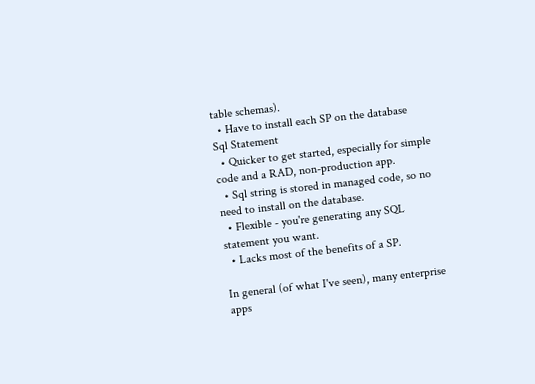table schemas).
  • Have to install each SP on the database
Sql Statement
  • Quicker to get started, especially for simple code and a RAD, non-production app.
  • Sql string is stored in managed code, so no need to install on the database.
  • Flexible - you're generating any SQL statement you want.
  • Lacks most of the benefits of a SP.

In general (of what I've seen), many enterprise apps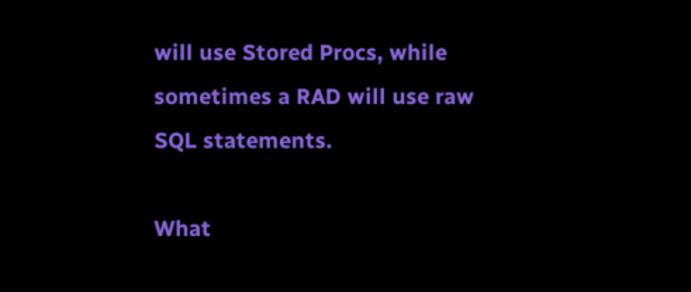will use Stored Procs, while sometimes a RAD will use raw SQL statements.

What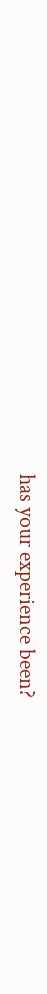has your experience been?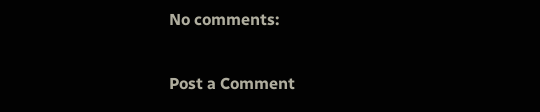No comments:

Post a Comment